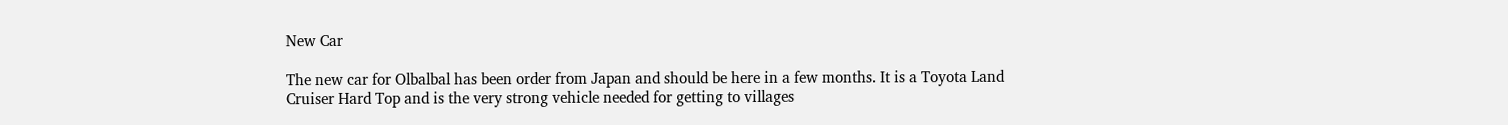New Car

The new car for Olbalbal has been order from Japan and should be here in a few months. It is a Toyota Land Cruiser Hard Top and is the very strong vehicle needed for getting to villages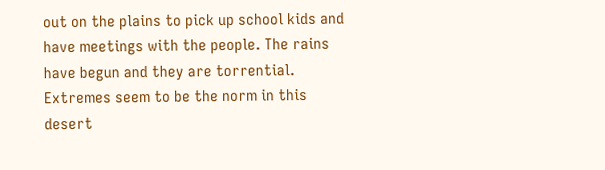out on the plains to pick up school kids and have meetings with the people. The rains have begun and they are torrential. Extremes seem to be the norm in this desert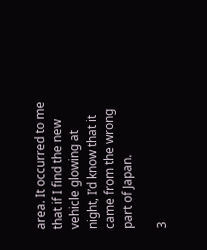area. It occurred to me that if I find the new vehicle glowing at night, I’d know that it came from the wrong part of Japan.

3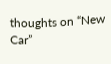thoughts on “New Car”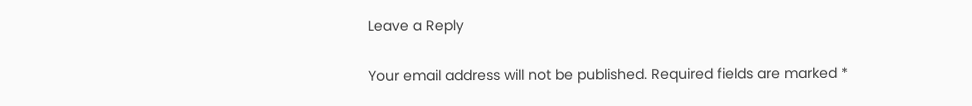Leave a Reply

Your email address will not be published. Required fields are marked *